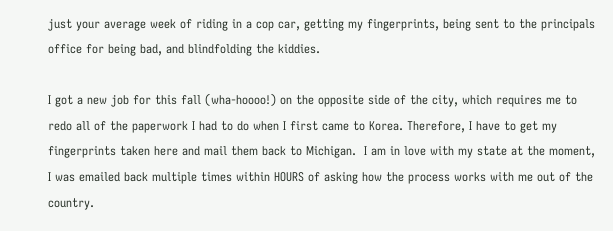just your average week of riding in a cop car, getting my fingerprints, being sent to the principals office for being bad, and blindfolding the kiddies.

I got a new job for this fall (wha-hoooo!) on the opposite side of the city, which requires me to redo all of the paperwork I had to do when I first came to Korea. Therefore, I have to get my fingerprints taken here and mail them back to Michigan.  I am in love with my state at the moment, I was emailed back multiple times within HOURS of asking how the process works with me out of the country.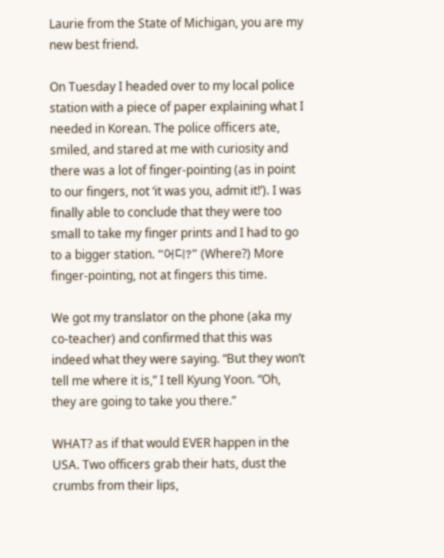Laurie from the State of Michigan, you are my new best friend.

On Tuesday I headed over to my local police station with a piece of paper explaining what I needed in Korean. The police officers ate, smiled, and stared at me with curiosity and there was a lot of finger-pointing (as in point to our fingers, not ‘it was you, admit it!’). I was finally able to conclude that they were too small to take my finger prints and I had to go to a bigger station. “어디?” (Where?) More finger-pointing, not at fingers this time.

We got my translator on the phone (aka my co-teacher) and confirmed that this was indeed what they were saying. “But they won’t tell me where it is,” I tell Kyung Yoon. “Oh, they are going to take you there.”

WHAT? as if that would EVER happen in the USA. Two officers grab their hats, dust the crumbs from their lips,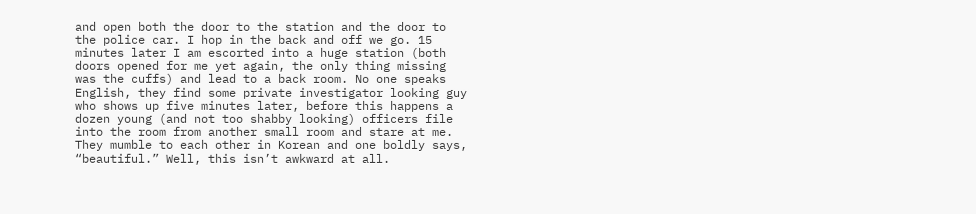and open both the door to the station and the door to the police car. I hop in the back and off we go. 15 minutes later I am escorted into a huge station (both doors opened for me yet again, the only thing missing was the cuffs) and lead to a back room. No one speaks English, they find some private investigator looking guy who shows up five minutes later, before this happens a dozen young (and not too shabby looking) officers file into the room from another small room and stare at me. They mumble to each other in Korean and one boldly says, “beautiful.” Well, this isn’t awkward at all.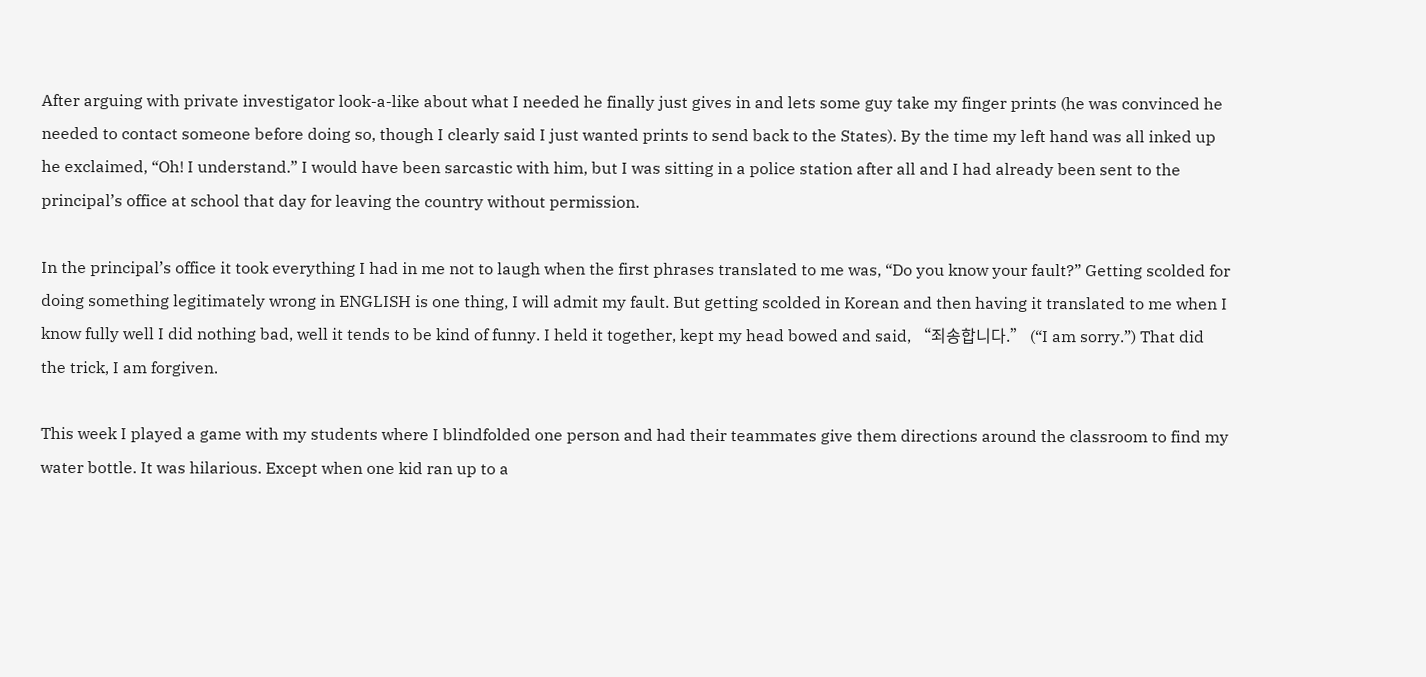After arguing with private investigator look-a-like about what I needed he finally just gives in and lets some guy take my finger prints (he was convinced he needed to contact someone before doing so, though I clearly said I just wanted prints to send back to the States). By the time my left hand was all inked up he exclaimed, “Oh! I understand.” I would have been sarcastic with him, but I was sitting in a police station after all and I had already been sent to the principal’s office at school that day for leaving the country without permission.

In the principal’s office it took everything I had in me not to laugh when the first phrases translated to me was, “Do you know your fault?” Getting scolded for doing something legitimately wrong in ENGLISH is one thing, I will admit my fault. But getting scolded in Korean and then having it translated to me when I know fully well I did nothing bad, well it tends to be kind of funny. I held it together, kept my head bowed and said, “죄송합니다.” (“I am sorry.”) That did the trick, I am forgiven.

This week I played a game with my students where I blindfolded one person and had their teammates give them directions around the classroom to find my water bottle. It was hilarious. Except when one kid ran up to a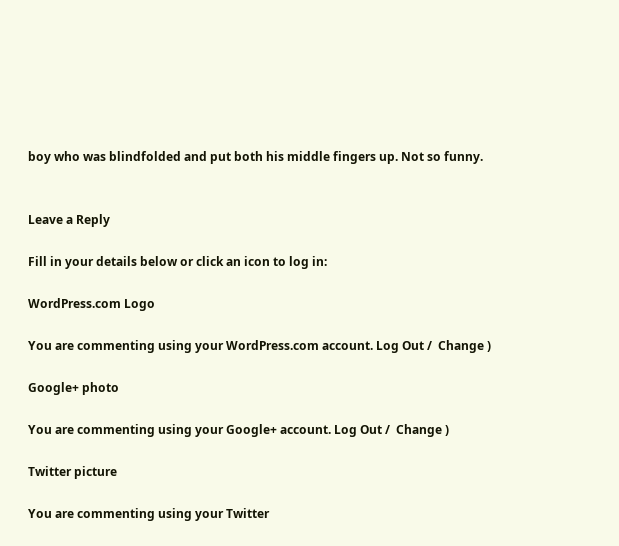boy who was blindfolded and put both his middle fingers up. Not so funny.


Leave a Reply

Fill in your details below or click an icon to log in:

WordPress.com Logo

You are commenting using your WordPress.com account. Log Out /  Change )

Google+ photo

You are commenting using your Google+ account. Log Out /  Change )

Twitter picture

You are commenting using your Twitter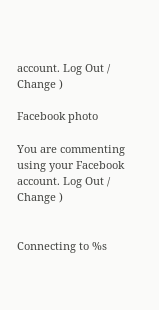account. Log Out /  Change )

Facebook photo

You are commenting using your Facebook account. Log Out /  Change )


Connecting to %s